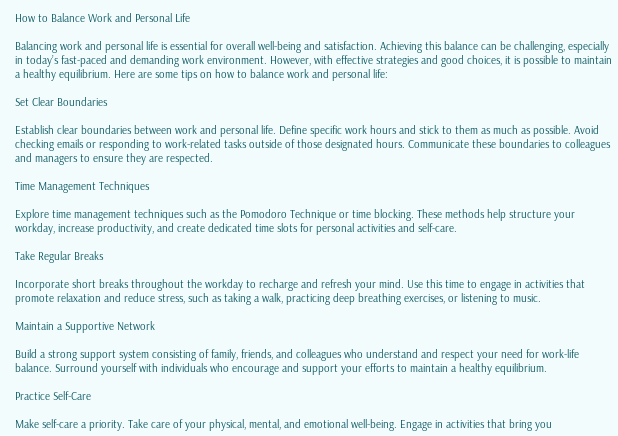How to Balance Work and Personal Life

Balancing work and personal life is essential for overall well-being and satisfaction. Achieving this balance can be challenging, especially in today’s fast-paced and demanding work environment. However, with effective strategies and good choices, it is possible to maintain a healthy equilibrium. Here are some tips on how to balance work and personal life:

Set Clear Boundaries

Establish clear boundaries between work and personal life. Define specific work hours and stick to them as much as possible. Avoid checking emails or responding to work-related tasks outside of those designated hours. Communicate these boundaries to colleagues and managers to ensure they are respected.

Time Management Techniques

Explore time management techniques such as the Pomodoro Technique or time blocking. These methods help structure your workday, increase productivity, and create dedicated time slots for personal activities and self-care.

Take Regular Breaks

Incorporate short breaks throughout the workday to recharge and refresh your mind. Use this time to engage in activities that promote relaxation and reduce stress, such as taking a walk, practicing deep breathing exercises, or listening to music.

Maintain a Supportive Network

Build a strong support system consisting of family, friends, and colleagues who understand and respect your need for work-life balance. Surround yourself with individuals who encourage and support your efforts to maintain a healthy equilibrium.

Practice Self-Care

Make self-care a priority. Take care of your physical, mental, and emotional well-being. Engage in activities that bring you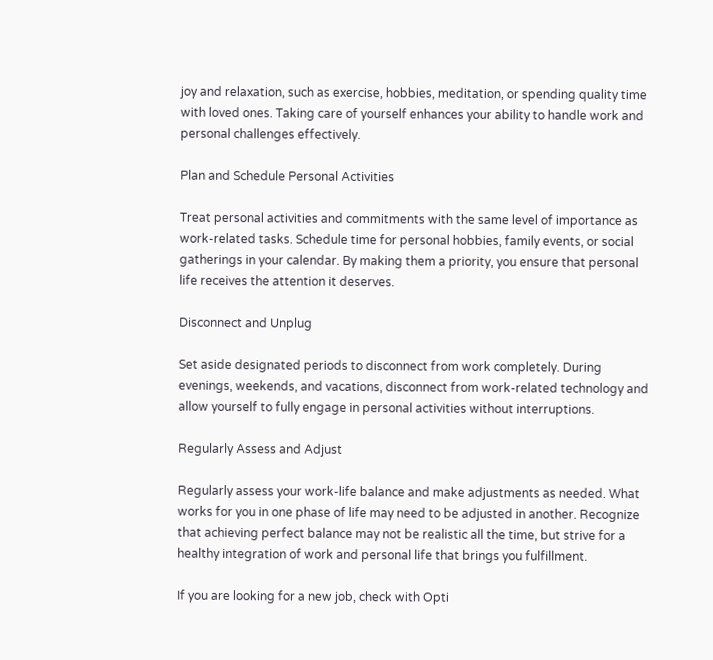joy and relaxation, such as exercise, hobbies, meditation, or spending quality time with loved ones. Taking care of yourself enhances your ability to handle work and personal challenges effectively.

Plan and Schedule Personal Activities

Treat personal activities and commitments with the same level of importance as work-related tasks. Schedule time for personal hobbies, family events, or social gatherings in your calendar. By making them a priority, you ensure that personal life receives the attention it deserves.

Disconnect and Unplug

Set aside designated periods to disconnect from work completely. During evenings, weekends, and vacations, disconnect from work-related technology and allow yourself to fully engage in personal activities without interruptions.

Regularly Assess and Adjust

Regularly assess your work-life balance and make adjustments as needed. What works for you in one phase of life may need to be adjusted in another. Recognize that achieving perfect balance may not be realistic all the time, but strive for a healthy integration of work and personal life that brings you fulfillment.

If you are looking for a new job, check with Opti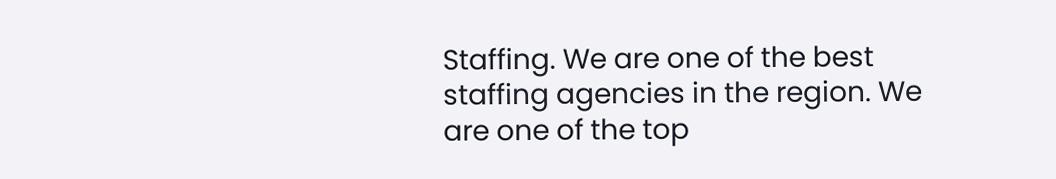Staffing. We are one of the best staffing agencies in the region. We are one of the top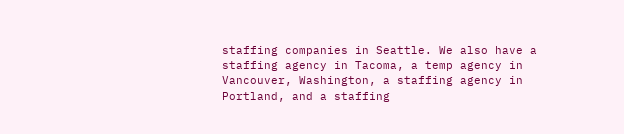staffing companies in Seattle. We also have a staffing agency in Tacoma, a temp agency in Vancouver, Washington, a staffing agency in Portland, and a staffing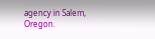agency in Salem, Oregon.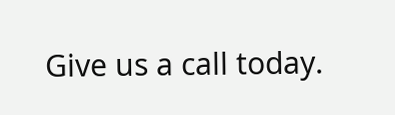Give us a call today.